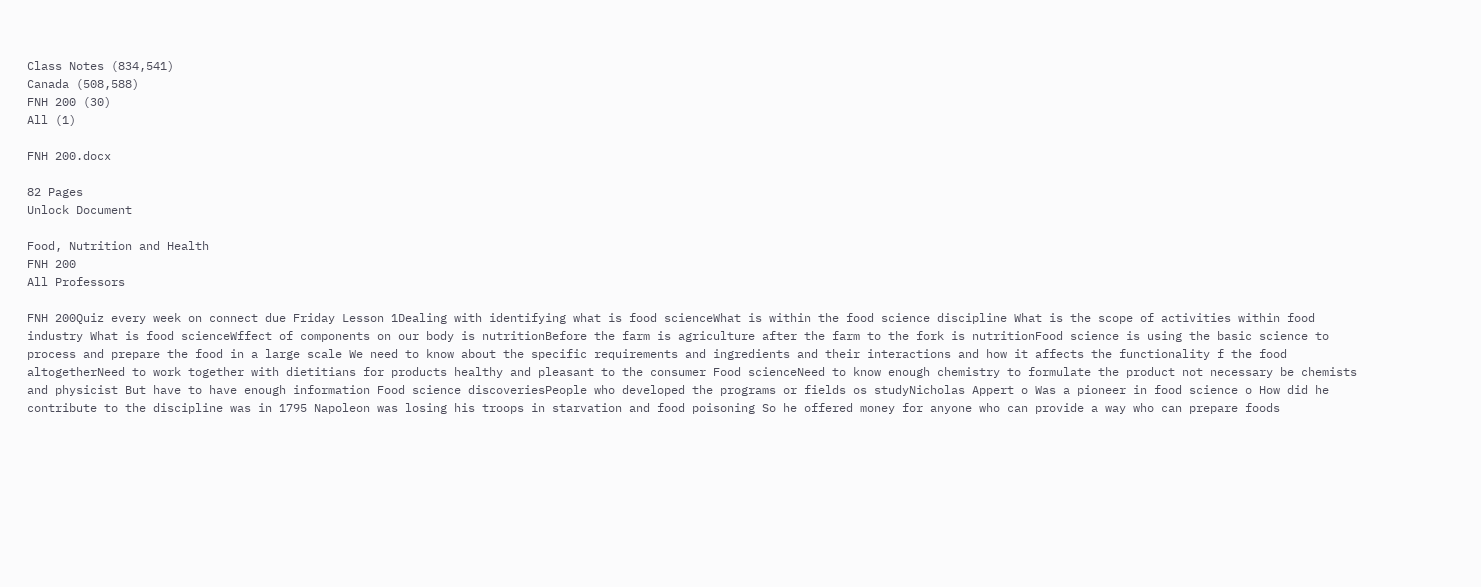Class Notes (834,541)
Canada (508,588)
FNH 200 (30)
All (1)

FNH 200.docx

82 Pages
Unlock Document

Food, Nutrition and Health
FNH 200
All Professors

FNH 200Quiz every week on connect due Friday Lesson 1Dealing with identifying what is food scienceWhat is within the food science discipline What is the scope of activities within food industry What is food scienceWffect of components on our body is nutritionBefore the farm is agriculture after the farm to the fork is nutritionFood science is using the basic science to process and prepare the food in a large scale We need to know about the specific requirements and ingredients and their interactions and how it affects the functionality f the food altogetherNeed to work together with dietitians for products healthy and pleasant to the consumer Food scienceNeed to know enough chemistry to formulate the product not necessary be chemists and physicist But have to have enough information Food science discoveriesPeople who developed the programs or fields os studyNicholas Appert o Was a pioneer in food science o How did he contribute to the discipline was in 1795 Napoleon was losing his troops in starvation and food poisoning So he offered money for anyone who can provide a way who can prepare foods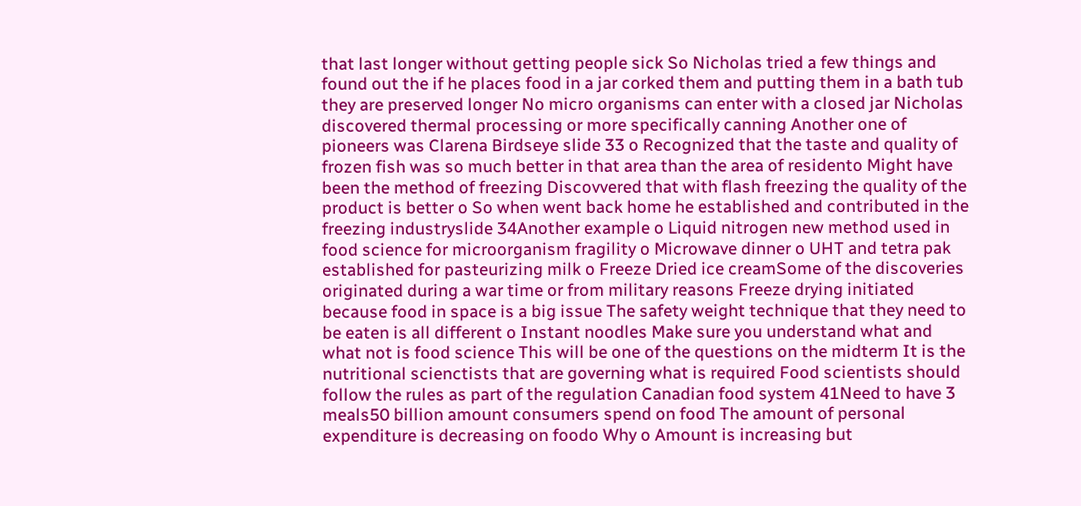that last longer without getting people sick So Nicholas tried a few things and found out the if he places food in a jar corked them and putting them in a bath tub they are preserved longer No micro organisms can enter with a closed jar Nicholas discovered thermal processing or more specifically canning Another one of pioneers was Clarena Birdseye slide 33 o Recognized that the taste and quality of frozen fish was so much better in that area than the area of residento Might have been the method of freezing Discovvered that with flash freezing the quality of the product is better o So when went back home he established and contributed in the freezing industryslide 34Another example o Liquid nitrogen new method used in food science for microorganism fragility o Microwave dinner o UHT and tetra pak established for pasteurizing milk o Freeze Dried ice creamSome of the discoveries originated during a war time or from military reasons Freeze drying initiated because food in space is a big issue The safety weight technique that they need to be eaten is all different o Instant noodles Make sure you understand what and what not is food science This will be one of the questions on the midterm It is the nutritional scienctists that are governing what is required Food scientists should follow the rules as part of the regulation Canadian food system 41Need to have 3 meals50 billion amount consumers spend on food The amount of personal expenditure is decreasing on foodo Why o Amount is increasing but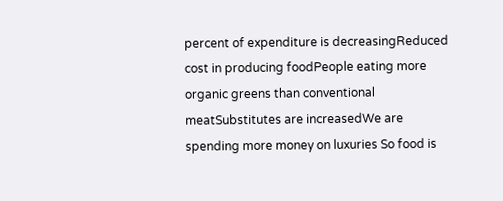percent of expenditure is decreasingReduced cost in producing foodPeople eating more organic greens than conventional meatSubstitutes are increasedWe are spending more money on luxuries So food is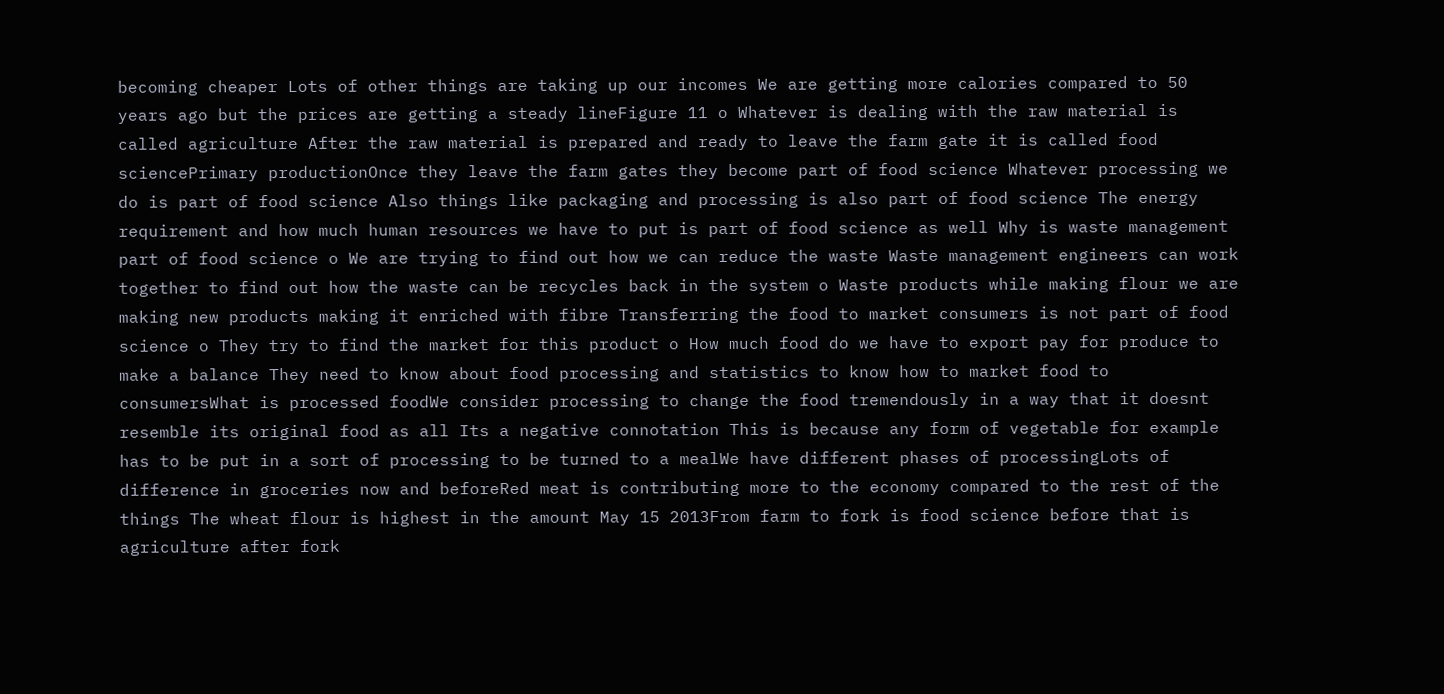becoming cheaper Lots of other things are taking up our incomes We are getting more calories compared to 50 years ago but the prices are getting a steady lineFigure 11 o Whatever is dealing with the raw material is called agriculture After the raw material is prepared and ready to leave the farm gate it is called food sciencePrimary productionOnce they leave the farm gates they become part of food science Whatever processing we do is part of food science Also things like packaging and processing is also part of food science The energy requirement and how much human resources we have to put is part of food science as well Why is waste management part of food science o We are trying to find out how we can reduce the waste Waste management engineers can work together to find out how the waste can be recycles back in the system o Waste products while making flour we are making new products making it enriched with fibre Transferring the food to market consumers is not part of food science o They try to find the market for this product o How much food do we have to export pay for produce to make a balance They need to know about food processing and statistics to know how to market food to consumersWhat is processed foodWe consider processing to change the food tremendously in a way that it doesnt resemble its original food as all Its a negative connotation This is because any form of vegetable for example has to be put in a sort of processing to be turned to a mealWe have different phases of processingLots of difference in groceries now and beforeRed meat is contributing more to the economy compared to the rest of the things The wheat flour is highest in the amount May 15 2013From farm to fork is food science before that is agriculture after fork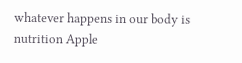whatever happens in our body is nutrition Apple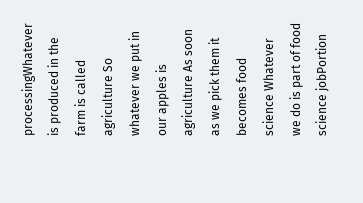processingWhatever is produced in the farm is called agriculture So whatever we put in our apples is agriculture As soon as we pick them it becomes food science Whatever we do is part of food science jobPortion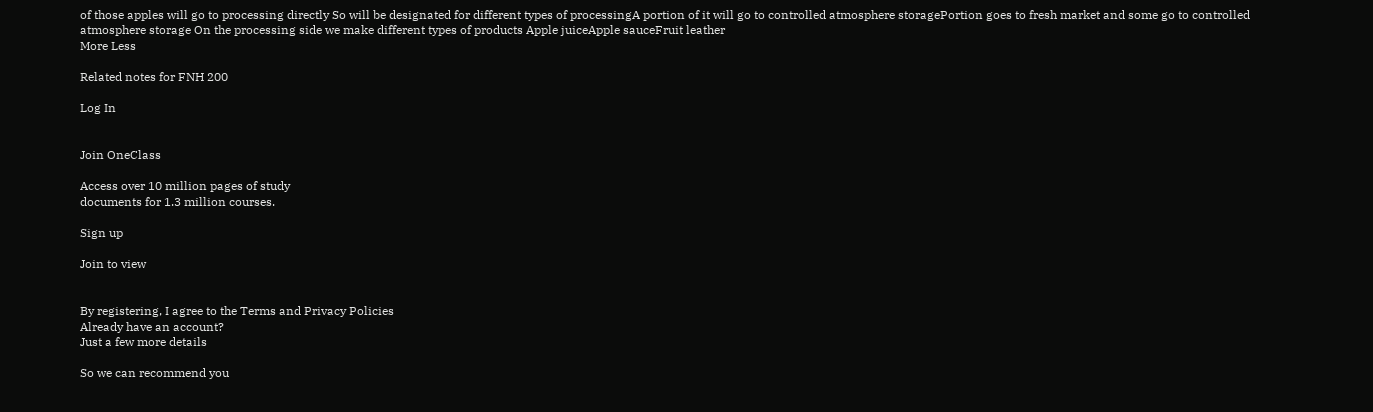of those apples will go to processing directly So will be designated for different types of processingA portion of it will go to controlled atmosphere storagePortion goes to fresh market and some go to controlled atmosphere storage On the processing side we make different types of products Apple juiceApple sauceFruit leather
More Less

Related notes for FNH 200

Log In


Join OneClass

Access over 10 million pages of study
documents for 1.3 million courses.

Sign up

Join to view


By registering, I agree to the Terms and Privacy Policies
Already have an account?
Just a few more details

So we can recommend you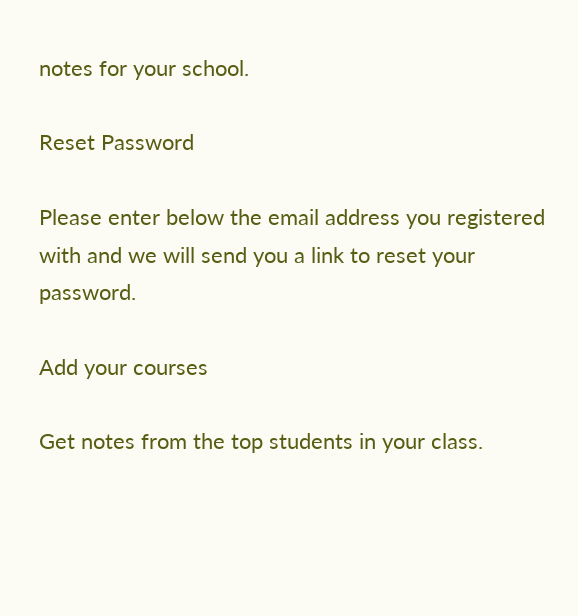notes for your school.

Reset Password

Please enter below the email address you registered with and we will send you a link to reset your password.

Add your courses

Get notes from the top students in your class.